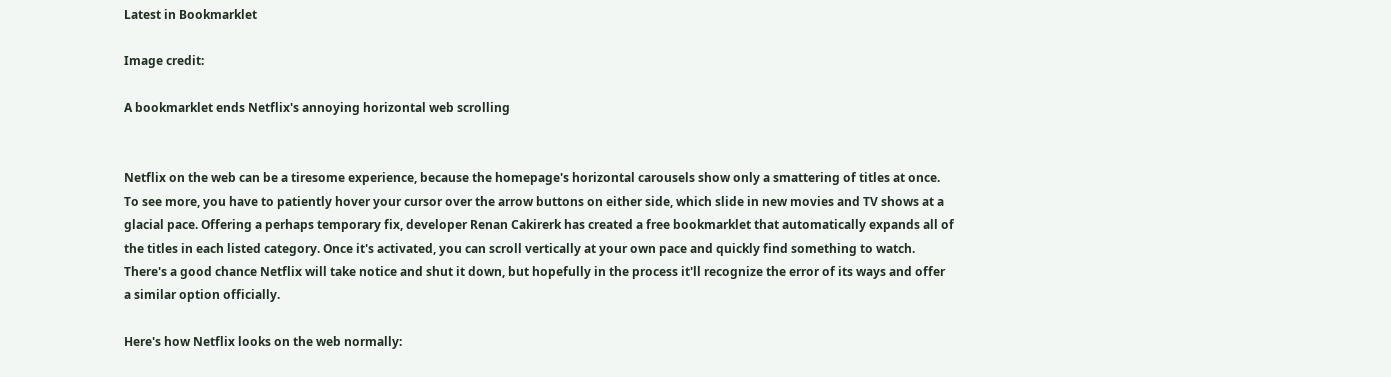Latest in Bookmarklet

Image credit:

A bookmarklet ends Netflix's annoying horizontal web scrolling


Netflix on the web can be a tiresome experience, because the homepage's horizontal carousels show only a smattering of titles at once. To see more, you have to patiently hover your cursor over the arrow buttons on either side, which slide in new movies and TV shows at a glacial pace. Offering a perhaps temporary fix, developer Renan Cakirerk has created a free bookmarklet that automatically expands all of the titles in each listed category. Once it's activated, you can scroll vertically at your own pace and quickly find something to watch. There's a good chance Netflix will take notice and shut it down, but hopefully in the process it'll recognize the error of its ways and offer a similar option officially.

Here's how Netflix looks on the web normally: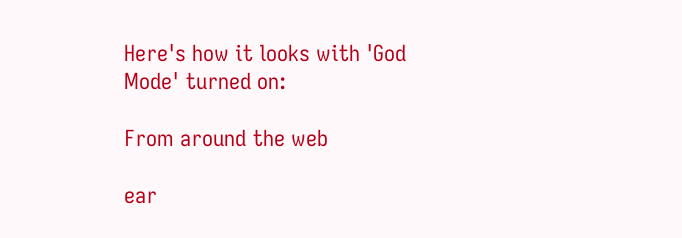Here's how it looks with 'God Mode' turned on:

From around the web

ear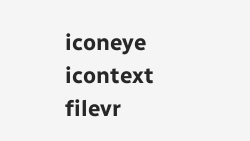iconeye icontext filevr